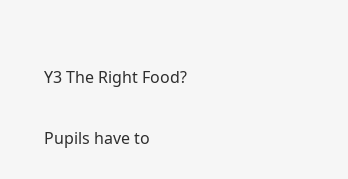Y3 The Right Food?

Pupils have to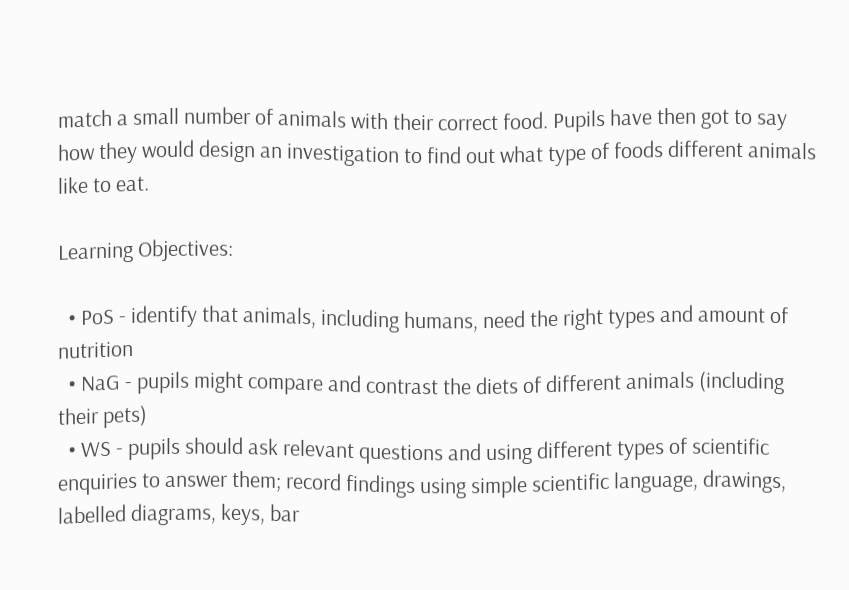match a small number of animals with their correct food. Pupils have then got to say how they would design an investigation to find out what type of foods different animals like to eat.

Learning Objectives:

  • PoS - identify that animals, including humans, need the right types and amount of nutrition
  • NaG - pupils might compare and contrast the diets of different animals (including their pets)
  • WS - pupils should ask relevant questions and using different types of scientific enquiries to answer them; record findings using simple scientific language, drawings, labelled diagrams, keys, bar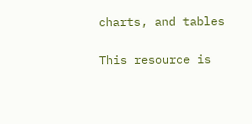charts, and tables

This resource is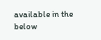available in the below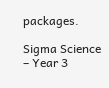packages.

Sigma Science – Year 3